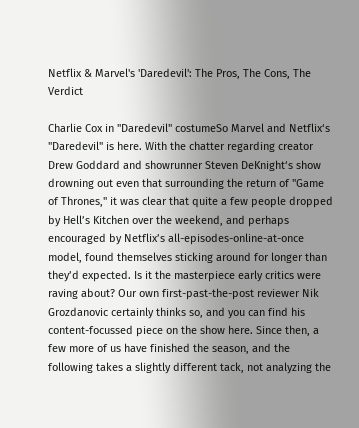Netflix & Marvel's 'Daredevil': The Pros, The Cons, The Verdict

Charlie Cox in "Daredevil" costumeSo Marvel and Netflix‘s "Daredevil" is here. With the chatter regarding creator Drew Goddard and showrunner Steven DeKnight‘s show drowning out even that surrounding the return of "Game of Thrones," it was clear that quite a few people dropped by Hell’s Kitchen over the weekend, and perhaps encouraged by Netflix’s all-episodes-online-at-once model, found themselves sticking around for longer than they’d expected. Is it the masterpiece early critics were raving about? Our own first-past-the-post reviewer Nik Grozdanovic certainly thinks so, and you can find his content-focussed piece on the show here. Since then, a few more of us have finished the season, and the following takes a slightly different tack, not analyzing the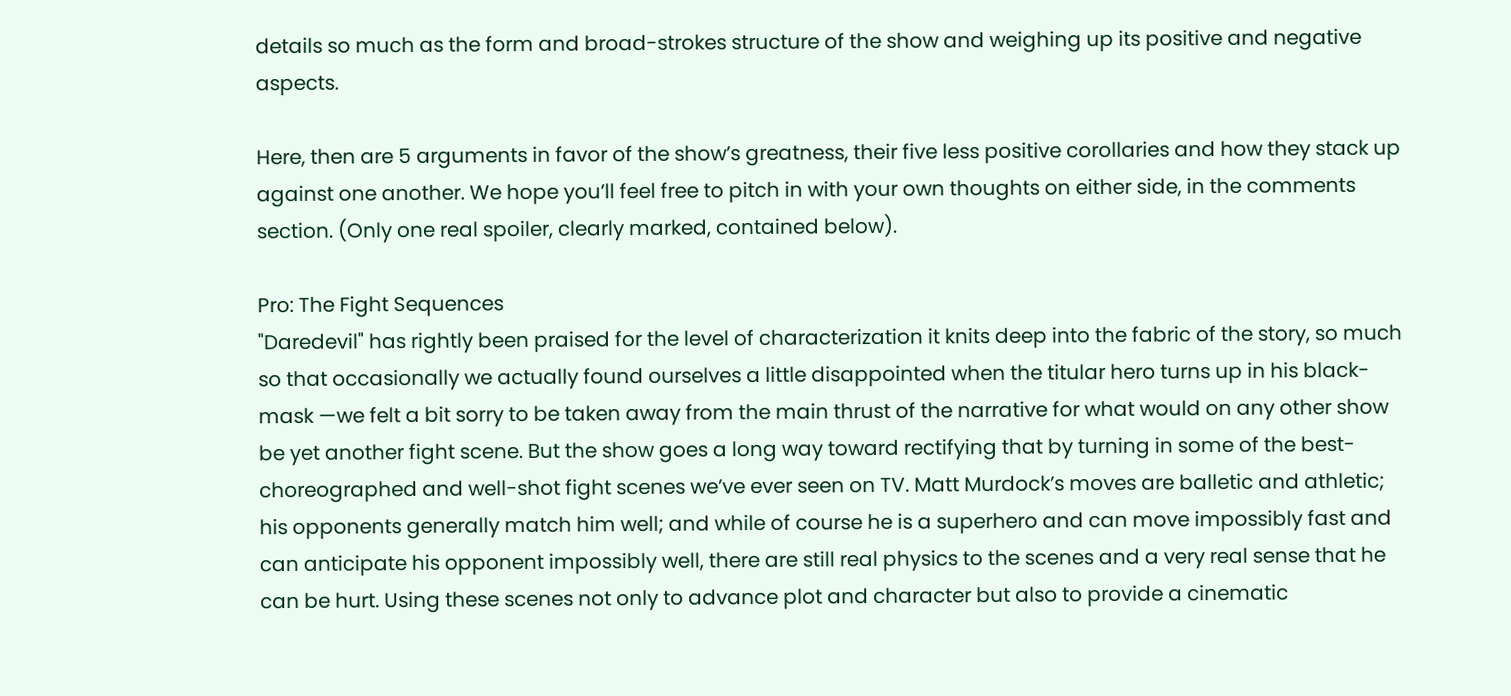details so much as the form and broad-strokes structure of the show and weighing up its positive and negative aspects.

Here, then are 5 arguments in favor of the show’s greatness, their five less positive corollaries and how they stack up against one another. We hope you’ll feel free to pitch in with your own thoughts on either side, in the comments section. (Only one real spoiler, clearly marked, contained below).

Pro: The Fight Sequences
"Daredevil" has rightly been praised for the level of characterization it knits deep into the fabric of the story, so much so that occasionally we actually found ourselves a little disappointed when the titular hero turns up in his black-mask —we felt a bit sorry to be taken away from the main thrust of the narrative for what would on any other show be yet another fight scene. But the show goes a long way toward rectifying that by turning in some of the best-choreographed and well-shot fight scenes we’ve ever seen on TV. Matt Murdock’s moves are balletic and athletic; his opponents generally match him well; and while of course he is a superhero and can move impossibly fast and can anticipate his opponent impossibly well, there are still real physics to the scenes and a very real sense that he can be hurt. Using these scenes not only to advance plot and character but also to provide a cinematic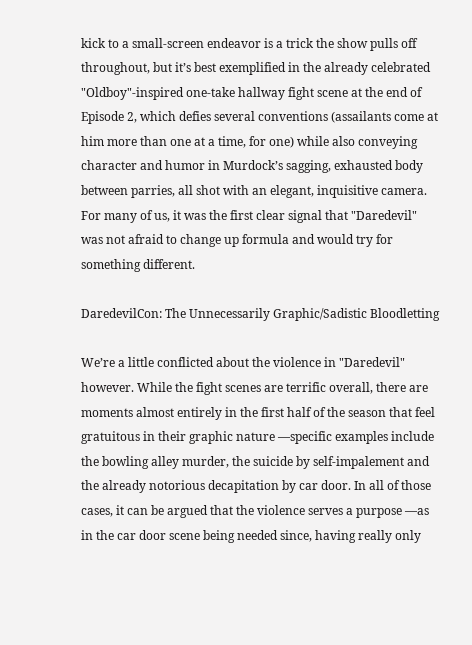kick to a small-screen endeavor is a trick the show pulls off throughout, but it’s best exemplified in the already celebrated "Oldboy"-inspired one-take hallway fight scene at the end of Episode 2, which defies several conventions (assailants come at him more than one at a time, for one) while also conveying character and humor in Murdock’s sagging, exhausted body between parries, all shot with an elegant, inquisitive camera. For many of us, it was the first clear signal that "Daredevil" was not afraid to change up formula and would try for something different.

DaredevilCon: The Unnecessarily Graphic/Sadistic Bloodletting

We’re a little conflicted about the violence in "Daredevil" however. While the fight scenes are terrific overall, there are moments almost entirely in the first half of the season that feel gratuitous in their graphic nature —specific examples include the bowling alley murder, the suicide by self-impalement and the already notorious decapitation by car door. In all of those cases, it can be argued that the violence serves a purpose —as in the car door scene being needed since, having really only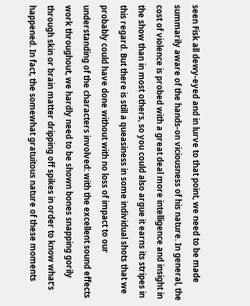seen Fisk all dewy-eyed and in lurve to that point, we need to be made summarily aware of the hands-on viciousness of his nature. In general, the cost of violence is probed with a great deal more intelligence and insight in the show than in most others, so you could also argue it earns its stripes in this regard. But there is still a queasiness in some individual shots that we probably could have done without with no loss of impact to our understanding of the characters involved: with the excellent sound effects work throughout, we hardly need to be shown bones snapping gorily through skin or brain matter dripping off spikes in order to know what’s happened. In fact, the somewhat gratuitous nature of these moments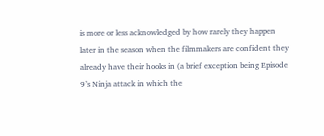is more or less acknowledged by how rarely they happen later in the season when the filmmakers are confident they already have their hooks in (a brief exception being Episode 9’s Ninja attack in which the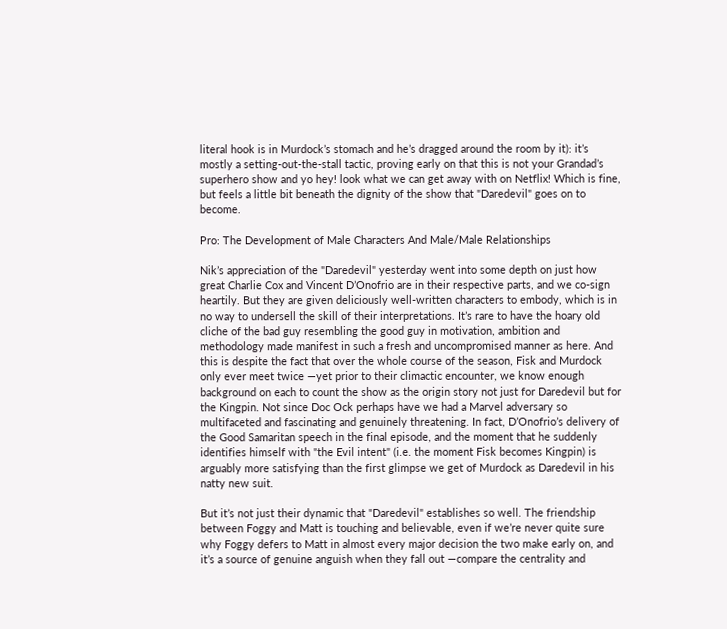literal hook is in Murdock’s stomach and he’s dragged around the room by it): it’s mostly a setting-out-the-stall tactic, proving early on that this is not your Grandad’s superhero show and yo hey! look what we can get away with on Netflix! Which is fine, but feels a little bit beneath the dignity of the show that "Daredevil" goes on to become.

Pro: The Development of Male Characters And Male/Male Relationships

Nik’s appreciation of the "Daredevil" yesterday went into some depth on just how great Charlie Cox and Vincent D’Onofrio are in their respective parts, and we co-sign heartily. But they are given deliciously well-written characters to embody, which is in no way to undersell the skill of their interpretations. It’s rare to have the hoary old cliche of the bad guy resembling the good guy in motivation, ambition and methodology made manifest in such a fresh and uncompromised manner as here. And this is despite the fact that over the whole course of the season, Fisk and Murdock only ever meet twice —yet prior to their climactic encounter, we know enough background on each to count the show as the origin story not just for Daredevil but for the Kingpin. Not since Doc Ock perhaps have we had a Marvel adversary so multifaceted and fascinating and genuinely threatening. In fact, D’Onofrio’s delivery of the Good Samaritan speech in the final episode, and the moment that he suddenly identifies himself with "the Evil intent" (i.e. the moment Fisk becomes Kingpin) is arguably more satisfying than the first glimpse we get of Murdock as Daredevil in his natty new suit.

But it’s not just their dynamic that "Daredevil" establishes so well. The friendship between Foggy and Matt is touching and believable, even if we’re never quite sure why Foggy defers to Matt in almost every major decision the two make early on, and it’s a source of genuine anguish when they fall out —compare the centrality and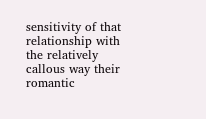sensitivity of that relationship with the relatively callous way their romantic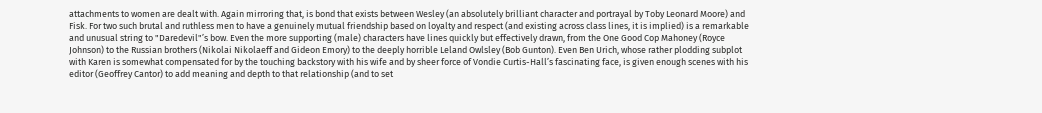attachments to women are dealt with. Again mirroring that, is bond that exists between Wesley (an absolutely brilliant character and portrayal by Toby Leonard Moore) and Fisk. For two such brutal and ruthless men to have a genuinely mutual friendship based on loyalty and respect (and existing across class lines, it is implied) is a remarkable and unusual string to "Daredevil"’s bow. Even the more supporting (male) characters have lines quickly but effectively drawn, from the One Good Cop Mahoney (Royce Johnson) to the Russian brothers (Nikolai Nikolaeff and Gideon Emory) to the deeply horrible Leland Owlsley (Bob Gunton). Even Ben Urich, whose rather plodding subplot with Karen is somewhat compensated for by the touching backstory with his wife and by sheer force of Vondie Curtis-Hall’s fascinating face, is given enough scenes with his editor (Geoffrey Cantor) to add meaning and depth to that relationship (and to set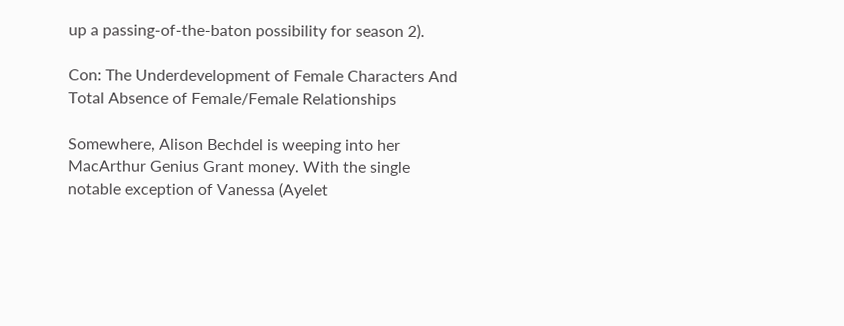up a passing-of-the-baton possibility for season 2).

Con: The Underdevelopment of Female Characters And Total Absence of Female/Female Relationships

Somewhere, Alison Bechdel is weeping into her MacArthur Genius Grant money. With the single notable exception of Vanessa (Ayelet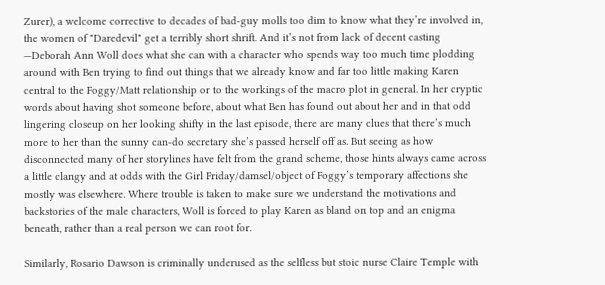Zurer), a welcome corrective to decades of bad-guy molls too dim to know what they’re involved in, the women of "Daredevil" get a terribly short shrift. And it’s not from lack of decent casting —Deborah Ann Woll does what she can with a character who spends way too much time plodding around with Ben trying to find out things that we already know and far too little making Karen central to the Foggy/Matt relationship or to the workings of the macro plot in general. In her cryptic words about having shot someone before, about what Ben has found out about her and in that odd lingering closeup on her looking shifty in the last episode, there are many clues that there’s much more to her than the sunny can-do secretary she’s passed herself off as. But seeing as how disconnected many of her storylines have felt from the grand scheme, those hints always came across a little clangy and at odds with the Girl Friday/damsel/object of Foggy’s temporary affections she mostly was elsewhere. Where trouble is taken to make sure we understand the motivations and backstories of the male characters, Woll is forced to play Karen as bland on top and an enigma beneath, rather than a real person we can root for.

Similarly, Rosario Dawson is criminally underused as the selfless but stoic nurse Claire Temple with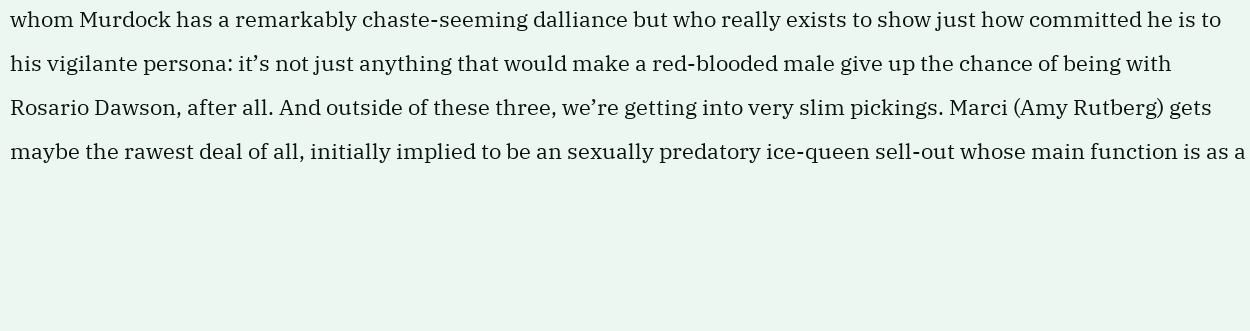whom Murdock has a remarkably chaste-seeming dalliance but who really exists to show just how committed he is to his vigilante persona: it’s not just anything that would make a red-blooded male give up the chance of being with Rosario Dawson, after all. And outside of these three, we’re getting into very slim pickings. Marci (Amy Rutberg) gets maybe the rawest deal of all, initially implied to be an sexually predatory ice-queen sell-out whose main function is as a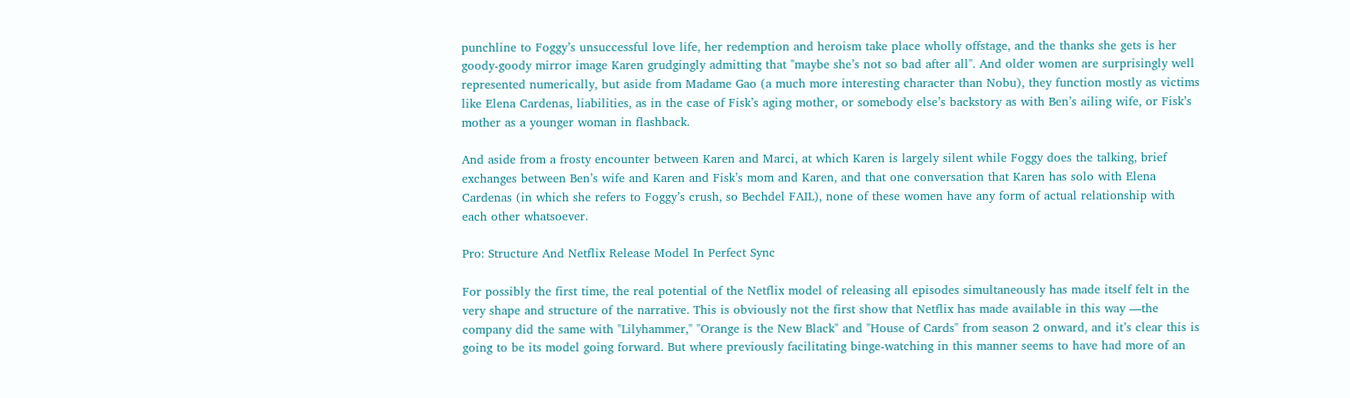punchline to Foggy’s unsuccessful love life, her redemption and heroism take place wholly offstage, and the thanks she gets is her goody-goody mirror image Karen grudgingly admitting that "maybe she’s not so bad after all". And older women are surprisingly well represented numerically, but aside from Madame Gao (a much more interesting character than Nobu), they function mostly as victims like Elena Cardenas, liabilities, as in the case of Fisk’s aging mother, or somebody else’s backstory as with Ben’s ailing wife, or Fisk’s mother as a younger woman in flashback.

And aside from a frosty encounter between Karen and Marci, at which Karen is largely silent while Foggy does the talking, brief exchanges between Ben’s wife and Karen and Fisk’s mom and Karen, and that one conversation that Karen has solo with Elena Cardenas (in which she refers to Foggy’s crush, so Bechdel FAIL), none of these women have any form of actual relationship with each other whatsoever.

Pro: Structure And Netflix Release Model In Perfect Sync

For possibly the first time, the real potential of the Netflix model of releasing all episodes simultaneously has made itself felt in the very shape and structure of the narrative. This is obviously not the first show that Netflix has made available in this way —the company did the same with "Lilyhammer," "Orange is the New Black" and "House of Cards" from season 2 onward, and it’s clear this is going to be its model going forward. But where previously facilitating binge-watching in this manner seems to have had more of an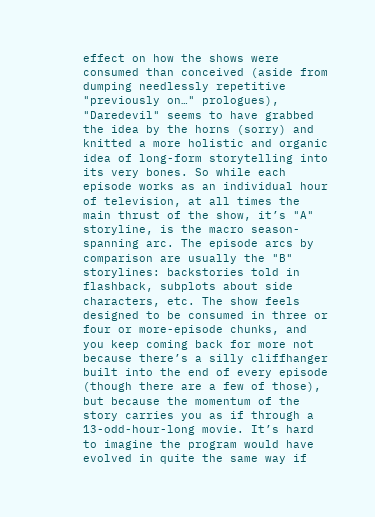effect on how the shows were consumed than conceived (aside from dumping needlessly repetitive "previously on…" prologues), "Daredevil" seems to have grabbed the idea by the horns (sorry) and knitted a more holistic and organic idea of long-form storytelling into its very bones. So while each episode works as an individual hour of television, at all times the main thrust of the show, it’s "A" storyline, is the macro season-spanning arc. The episode arcs by comparison are usually the "B" storylines: backstories told in flashback, subplots about side characters, etc. The show feels designed to be consumed in three or four or more-episode chunks, and you keep coming back for more not because there’s a silly cliffhanger built into the end of every episode (though there are a few of those), but because the momentum of the story carries you as if through a 13-odd-hour-long movie. It’s hard to imagine the program would have evolved in quite the same way if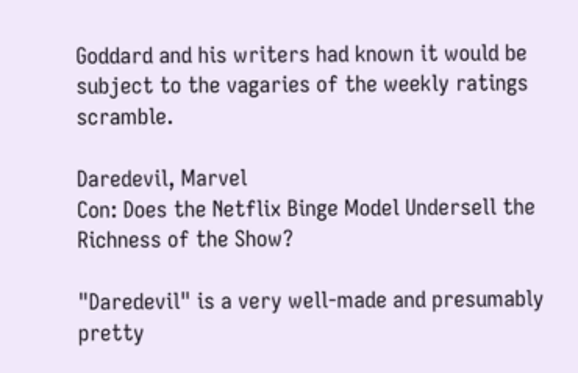Goddard and his writers had known it would be subject to the vagaries of the weekly ratings scramble.

Daredevil, Marvel
Con: Does the Netflix Binge Model Undersell the Richness of the Show?

"Daredevil" is a very well-made and presumably pretty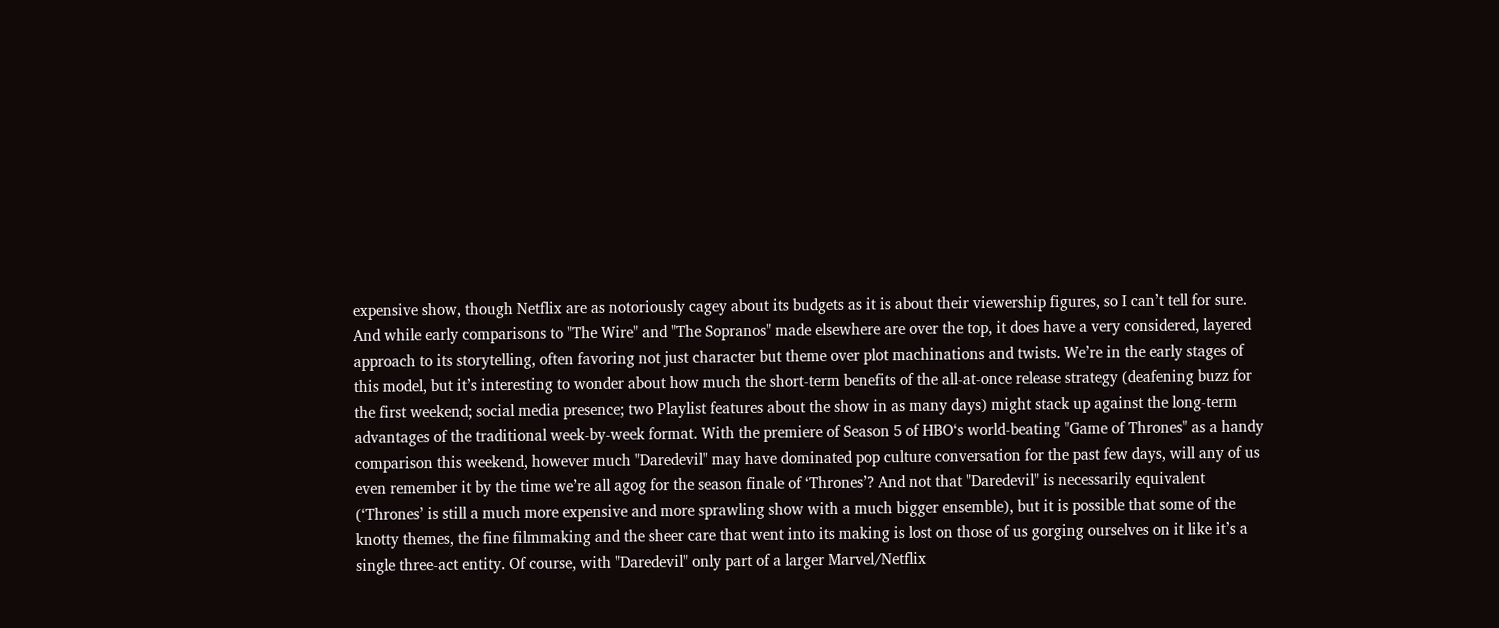expensive show, though Netflix are as notoriously cagey about its budgets as it is about their viewership figures, so I can’t tell for sure. And while early comparisons to "The Wire" and "The Sopranos" made elsewhere are over the top, it does have a very considered, layered approach to its storytelling, often favoring not just character but theme over plot machinations and twists. We’re in the early stages of this model, but it’s interesting to wonder about how much the short-term benefits of the all-at-once release strategy (deafening buzz for the first weekend; social media presence; two Playlist features about the show in as many days) might stack up against the long-term advantages of the traditional week-by-week format. With the premiere of Season 5 of HBO‘s world-beating "Game of Thrones" as a handy comparison this weekend, however much "Daredevil" may have dominated pop culture conversation for the past few days, will any of us even remember it by the time we’re all agog for the season finale of ‘Thrones’? And not that "Daredevil" is necessarily equivalent (‘Thrones’ is still a much more expensive and more sprawling show with a much bigger ensemble), but it is possible that some of the knotty themes, the fine filmmaking and the sheer care that went into its making is lost on those of us gorging ourselves on it like it’s a single three-act entity. Of course, with "Daredevil" only part of a larger Marvel/Netflix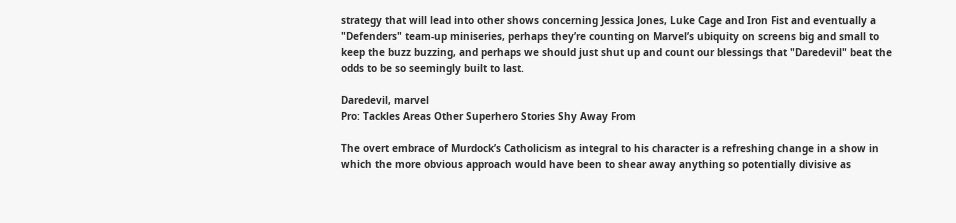strategy that will lead into other shows concerning Jessica Jones, Luke Cage and Iron Fist and eventually a "Defenders" team-up miniseries, perhaps they’re counting on Marvel’s ubiquity on screens big and small to keep the buzz buzzing, and perhaps we should just shut up and count our blessings that "Daredevil" beat the odds to be so seemingly built to last.

Daredevil, marvel
Pro: Tackles Areas Other Superhero Stories Shy Away From

The overt embrace of Murdock’s Catholicism as integral to his character is a refreshing change in a show in which the more obvious approach would have been to shear away anything so potentially divisive as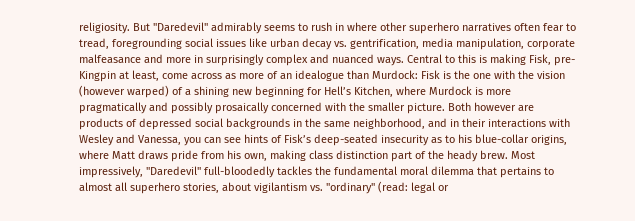religiosity. But "Daredevil" admirably seems to rush in where other superhero narratives often fear to tread, foregrounding social issues like urban decay vs. gentrification, media manipulation, corporate malfeasance and more in surprisingly complex and nuanced ways. Central to this is making Fisk, pre-Kingpin at least, come across as more of an idealogue than Murdock: Fisk is the one with the vision (however warped) of a shining new beginning for Hell’s Kitchen, where Murdock is more pragmatically and possibly prosaically concerned with the smaller picture. Both however are products of depressed social backgrounds in the same neighborhood, and in their interactions with Wesley and Vanessa, you can see hints of Fisk’s deep-seated insecurity as to his blue-collar origins, where Matt draws pride from his own, making class distinction part of the heady brew. Most impressively, "Daredevil" full-bloodedly tackles the fundamental moral dilemma that pertains to almost all superhero stories, about vigilantism vs. "ordinary" (read: legal or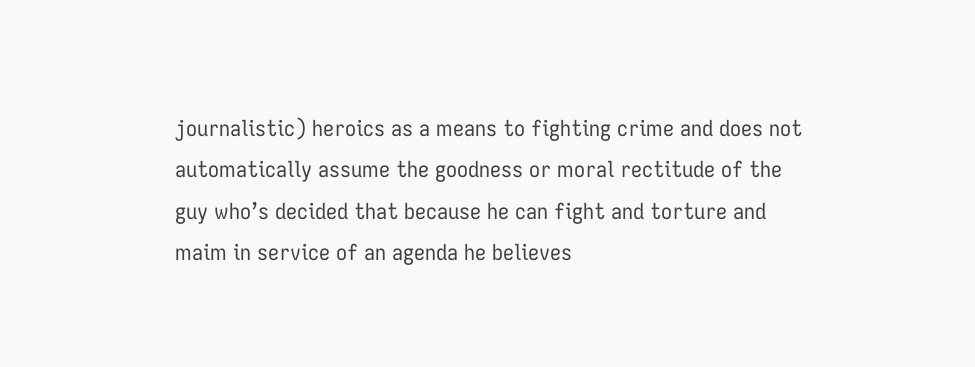journalistic) heroics as a means to fighting crime and does not automatically assume the goodness or moral rectitude of the guy who’s decided that because he can fight and torture and maim in service of an agenda he believes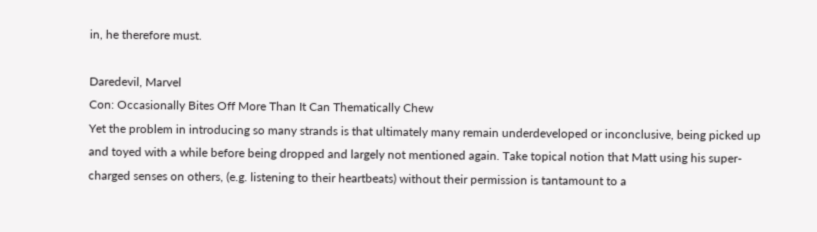in, he therefore must.

Daredevil, Marvel
Con: Occasionally Bites Off More Than It Can Thematically Chew
Yet the problem in introducing so many strands is that ultimately many remain underdeveloped or inconclusive, being picked up and toyed with a while before being dropped and largely not mentioned again. Take topical notion that Matt using his super-charged senses on others, (e.g. listening to their heartbeats) without their permission is tantamount to a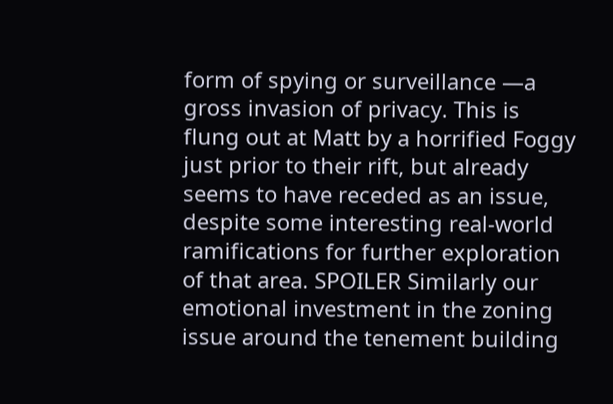form of spying or surveillance —a gross invasion of privacy. This is flung out at Matt by a horrified Foggy just prior to their rift, but already seems to have receded as an issue, despite some interesting real-world ramifications for further exploration of that area. SPOILER Similarly our emotional investment in the zoning issue around the tenement building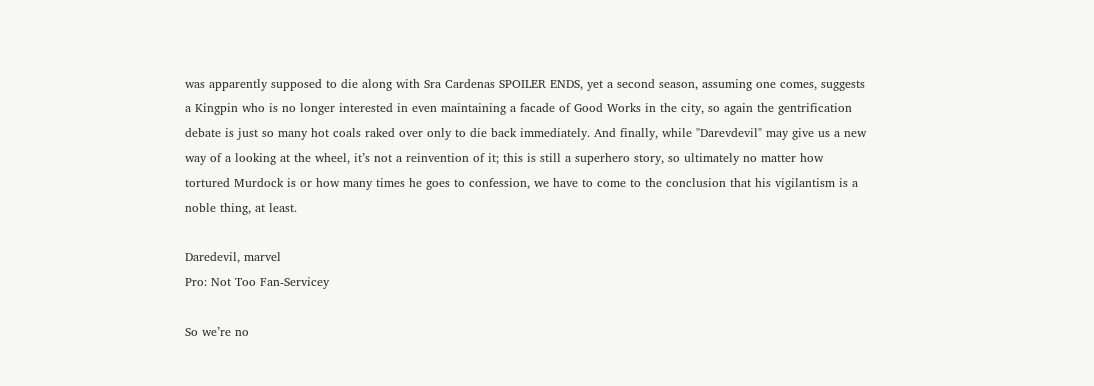was apparently supposed to die along with Sra Cardenas SPOILER ENDS, yet a second season, assuming one comes, suggests a Kingpin who is no longer interested in even maintaining a facade of Good Works in the city, so again the gentrification debate is just so many hot coals raked over only to die back immediately. And finally, while "Darevdevil" may give us a new way of a looking at the wheel, it’s not a reinvention of it; this is still a superhero story, so ultimately no matter how tortured Murdock is or how many times he goes to confession, we have to come to the conclusion that his vigilantism is a noble thing, at least.

Daredevil, marvel
Pro: Not Too Fan-Servicey

So we’re no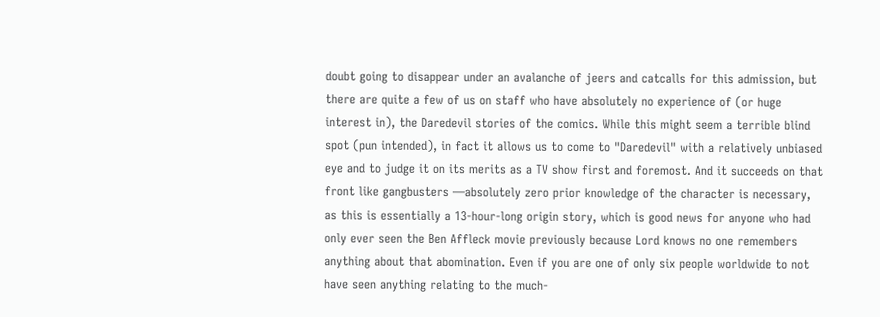doubt going to disappear under an avalanche of jeers and catcalls for this admission, but there are quite a few of us on staff who have absolutely no experience of (or huge interest in), the Daredevil stories of the comics. While this might seem a terrible blind spot (pun intended), in fact it allows us to come to "Daredevil" with a relatively unbiased eye and to judge it on its merits as a TV show first and foremost. And it succeeds on that front like gangbusters —absolutely zero prior knowledge of the character is necessary, as this is essentially a 13-hour-long origin story, which is good news for anyone who had only ever seen the Ben Affleck movie previously because Lord knows no one remembers anything about that abomination. Even if you are one of only six people worldwide to not have seen anything relating to the much-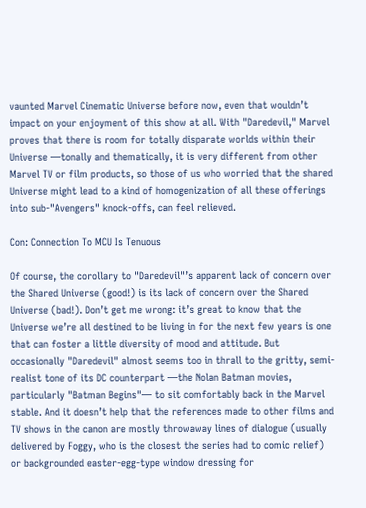vaunted Marvel Cinematic Universe before now, even that wouldn’t impact on your enjoyment of this show at all. With "Daredevil," Marvel proves that there is room for totally disparate worlds within their Universe —tonally and thematically, it is very different from other Marvel TV or film products, so those of us who worried that the shared Universe might lead to a kind of homogenization of all these offerings into sub-"Avengers" knock-offs, can feel relieved.

Con: Connection To MCU Is Tenuous

Of course, the corollary to "Daredevil"’s apparent lack of concern over the Shared Universe (good!) is its lack of concern over the Shared Universe (bad!). Don’t get me wrong: it’s great to know that the Universe we’re all destined to be living in for the next few years is one that can foster a little diversity of mood and attitude. But occasionally "Daredevil" almost seems too in thrall to the gritty, semi-realist tone of its DC counterpart —the Nolan Batman movies, particularly "Batman Begins"— to sit comfortably back in the Marvel stable. And it doesn’t help that the references made to other films and TV shows in the canon are mostly throwaway lines of dialogue (usually delivered by Foggy, who is the closest the series had to comic relief) or backgrounded easter-egg-type window dressing for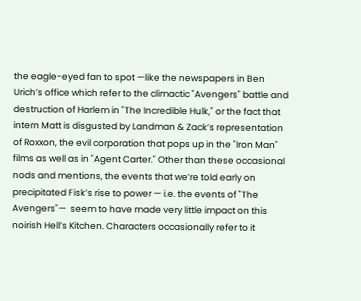the eagle-eyed fan to spot —like the newspapers in Ben Urich’s office which refer to the climactic "Avengers" battle and destruction of Harlem in "The Incredible Hulk," or the fact that intern Matt is disgusted by Landman & Zack’s representation of Roxxon, the evil corporation that pops up in the "Iron Man" films as well as in "Agent Carter." Other than these occasional nods and mentions, the events that we’re told early on precipitated Fisk’s rise to power — i.e. the events of "The Avengers"—  seem to have made very little impact on this noirish Hell’s Kitchen. Characters occasionally refer to it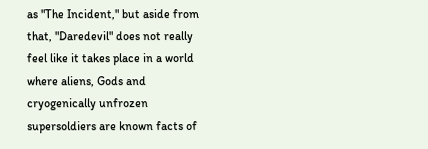as "The Incident," but aside from that, "Daredevil" does not really feel like it takes place in a world where aliens, Gods and cryogenically unfrozen supersoldiers are known facts of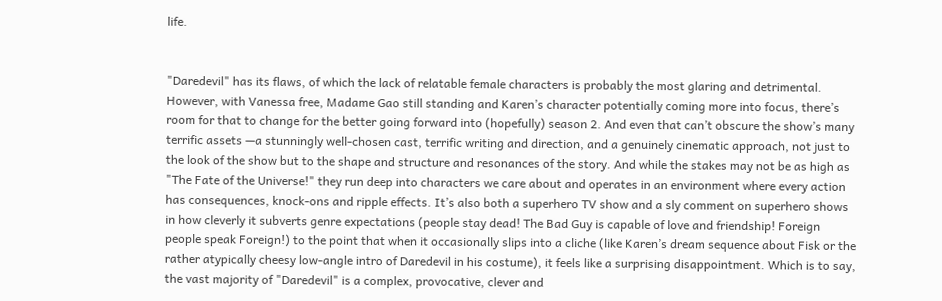life.


"Daredevil" has its flaws, of which the lack of relatable female characters is probably the most glaring and detrimental. However, with Vanessa free, Madame Gao still standing and Karen’s character potentially coming more into focus, there’s room for that to change for the better going forward into (hopefully) season 2. And even that can’t obscure the show’s many terrific assets —a stunningly well-chosen cast, terrific writing and direction, and a genuinely cinematic approach, not just to the look of the show but to the shape and structure and resonances of the story. And while the stakes may not be as high as "The Fate of the Universe!" they run deep into characters we care about and operates in an environment where every action has consequences, knock-ons and ripple effects. It’s also both a superhero TV show and a sly comment on superhero shows in how cleverly it subverts genre expectations (people stay dead! The Bad Guy is capable of love and friendship! Foreign people speak Foreign!) to the point that when it occasionally slips into a cliche (like Karen’s dream sequence about Fisk or the rather atypically cheesy low-angle intro of Daredevil in his costume), it feels like a surprising disappointment. Which is to say, the vast majority of "Daredevil" is a complex, provocative, clever and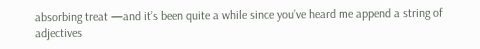absorbing treat —and it’s been quite a while since you’ve heard me append a string of adjectives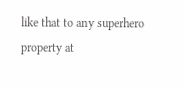like that to any superhero property at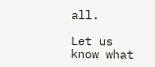all.

Let us know what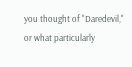you thought of "Daredevil," or what particularly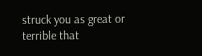struck you as great or terrible that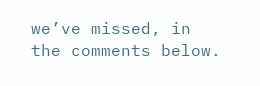we’ve missed, in the comments below.